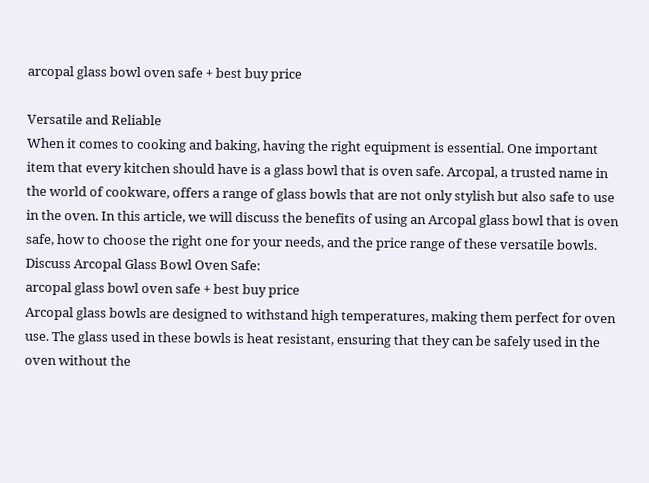arcopal glass bowl oven safe + best buy price

Versatile and Reliable
When it comes to cooking and baking, having the right equipment is essential. One important item that every kitchen should have is a glass bowl that is oven safe. Arcopal, a trusted name in the world of cookware, offers a range of glass bowls that are not only stylish but also safe to use in the oven. In this article, we will discuss the benefits of using an Arcopal glass bowl that is oven safe, how to choose the right one for your needs, and the price range of these versatile bowls.
Discuss Arcopal Glass Bowl Oven Safe:
arcopal glass bowl oven safe + best buy price
Arcopal glass bowls are designed to withstand high temperatures, making them perfect for oven use. The glass used in these bowls is heat resistant, ensuring that they can be safely used in the oven without the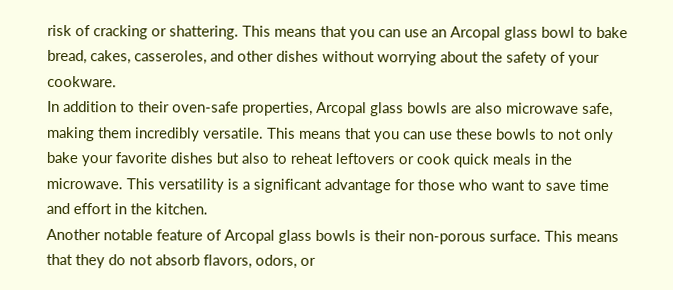risk of cracking or shattering. This means that you can use an Arcopal glass bowl to bake bread, cakes, casseroles, and other dishes without worrying about the safety of your cookware.
In addition to their oven-safe properties, Arcopal glass bowls are also microwave safe, making them incredibly versatile. This means that you can use these bowls to not only bake your favorite dishes but also to reheat leftovers or cook quick meals in the microwave. This versatility is a significant advantage for those who want to save time and effort in the kitchen.
Another notable feature of Arcopal glass bowls is their non-porous surface. This means that they do not absorb flavors, odors, or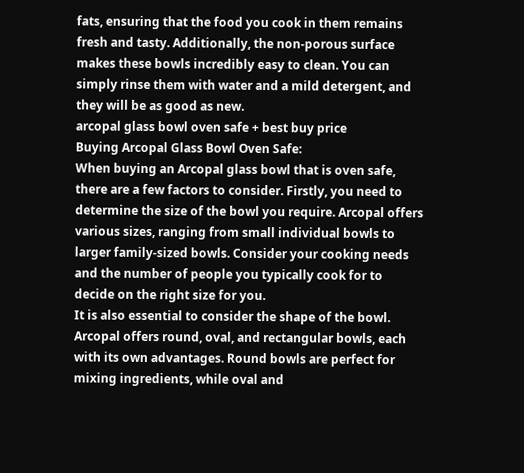fats, ensuring that the food you cook in them remains fresh and tasty. Additionally, the non-porous surface makes these bowls incredibly easy to clean. You can simply rinse them with water and a mild detergent, and they will be as good as new.
arcopal glass bowl oven safe + best buy price
Buying Arcopal Glass Bowl Oven Safe:
When buying an Arcopal glass bowl that is oven safe, there are a few factors to consider. Firstly, you need to determine the size of the bowl you require. Arcopal offers various sizes, ranging from small individual bowls to larger family-sized bowls. Consider your cooking needs and the number of people you typically cook for to decide on the right size for you.
It is also essential to consider the shape of the bowl. Arcopal offers round, oval, and rectangular bowls, each with its own advantages. Round bowls are perfect for mixing ingredients, while oval and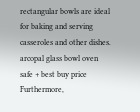rectangular bowls are ideal for baking and serving casseroles and other dishes.
arcopal glass bowl oven safe + best buy price
Furthermore,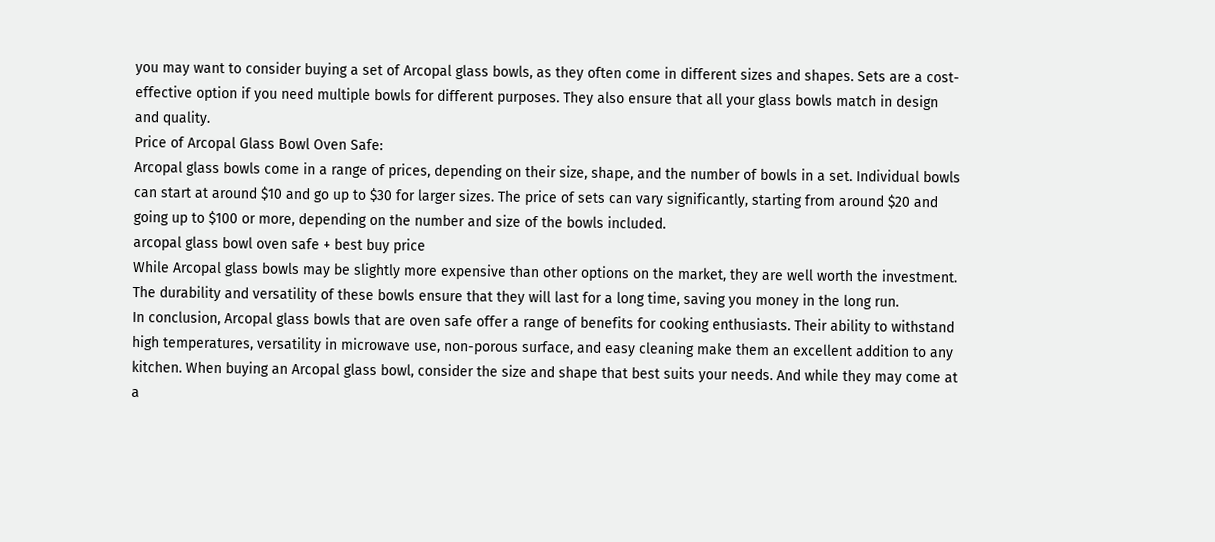you may want to consider buying a set of Arcopal glass bowls, as they often come in different sizes and shapes. Sets are a cost-effective option if you need multiple bowls for different purposes. They also ensure that all your glass bowls match in design and quality.
Price of Arcopal Glass Bowl Oven Safe:
Arcopal glass bowls come in a range of prices, depending on their size, shape, and the number of bowls in a set. Individual bowls can start at around $10 and go up to $30 for larger sizes. The price of sets can vary significantly, starting from around $20 and going up to $100 or more, depending on the number and size of the bowls included.
arcopal glass bowl oven safe + best buy price
While Arcopal glass bowls may be slightly more expensive than other options on the market, they are well worth the investment. The durability and versatility of these bowls ensure that they will last for a long time, saving you money in the long run.
In conclusion, Arcopal glass bowls that are oven safe offer a range of benefits for cooking enthusiasts. Their ability to withstand high temperatures, versatility in microwave use, non-porous surface, and easy cleaning make them an excellent addition to any kitchen. When buying an Arcopal glass bowl, consider the size and shape that best suits your needs. And while they may come at a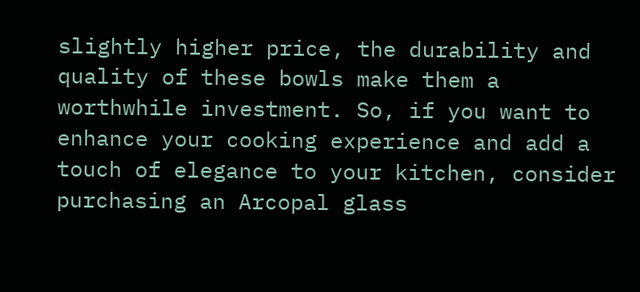slightly higher price, the durability and quality of these bowls make them a worthwhile investment. So, if you want to enhance your cooking experience and add a touch of elegance to your kitchen, consider purchasing an Arcopal glass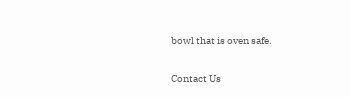bowl that is oven safe.

Contact Us